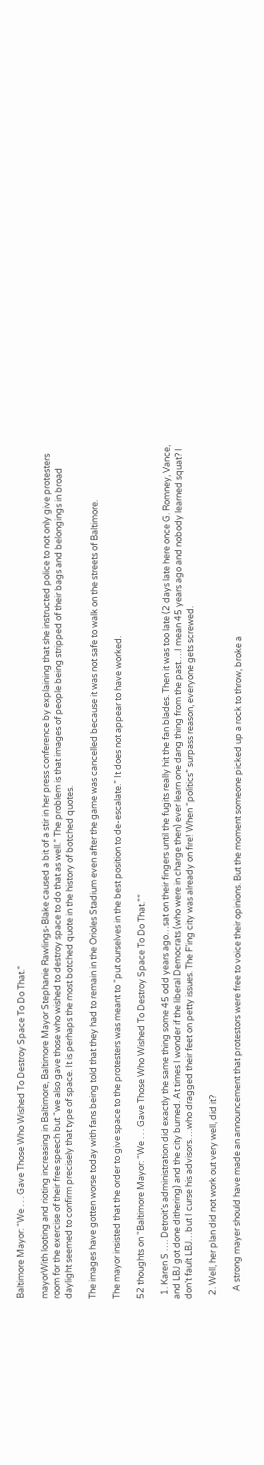Baltimore Mayor: “We . . . Gave Those Who Wished To Destroy Space To Do That.”

mayorWith looting and rioting increasing in Baltimore, Baltimore Mayor Stephanie Rawlings-Blake caused a bit of a stir in her press conference by explaining that she instructed police to not only give protesters room for the exercise of their free speech but “we also gave those who wished to destroy space to do that as well.” The problem is that images of people being stripped of their bags and belongings in broad daylight seemed to confirm precisely that type of space. It is perhaps the most botched quote in the history of botched quotes.

The images have gotten worse today with fans being told that they had to remain in the Orioles Stadium even after the game was cancelled because it was not safe to walk on the streets of Baltimore.

The mayor insisted that the order to give space to the protesters was meant to “put ourselves in the best position to de-escalate.” It does not appear to have worked.

52 thoughts on “Baltimore Mayor: “We . . . Gave Those Who Wished To Destroy Space To Do That.””

  1. Karen S …. Detroit’s administration did exactly the same thing some 45 odd years ago…sat on their fingers until the fugits really hit the fan blades. Then it was too late (2 days late here once G. Romney, Vance, and LBJ got done dithering) and the city burned. At times I wonder if the liberal Democrats (who were in charge then) ever learn one dang thing from the past….I mean 45 years ago and nobody learned squat? I don’t fault LBJ…but I curse his advisors….who dragged their feet on petty issues. The F’ing city was already on fire! When “politics” surpass reason, everyone gets screwed.

  2. Well, her plan did not work out very well, did it?

    A strong mayer should have made an announcement that protestors were free to voice their opinions. But the moment someone picked up a rock to throw, broke a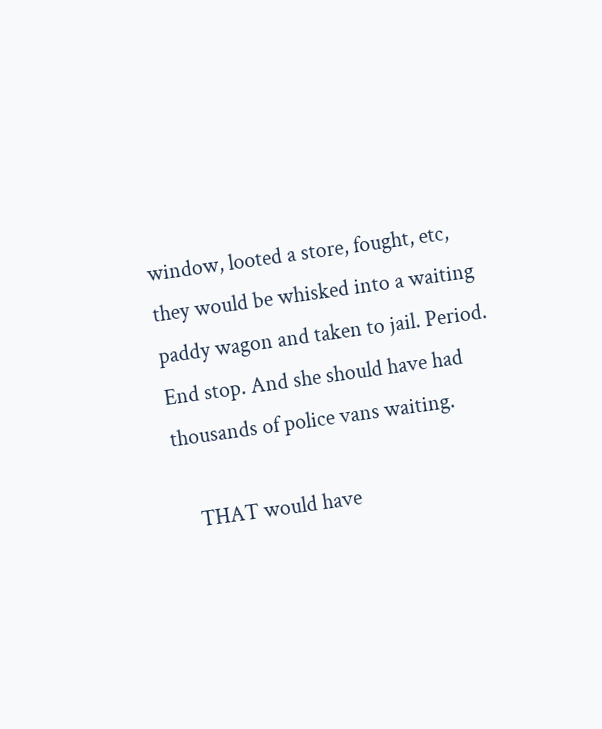window, looted a store, fought, etc, they would be whisked into a waiting paddy wagon and taken to jail. Period. End stop. And she should have had thousands of police vans waiting.

    THAT would have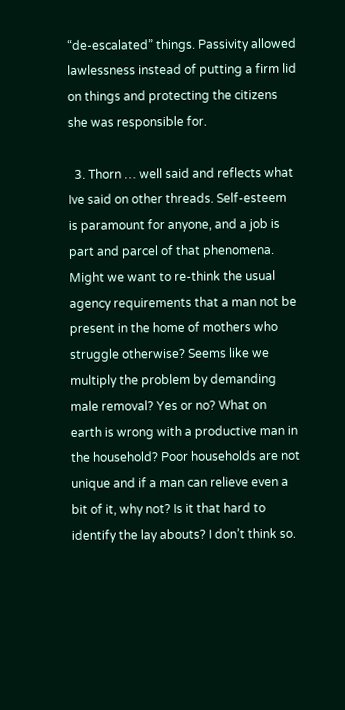“de-escalated” things. Passivity allowed lawlessness instead of putting a firm lid on things and protecting the citizens she was responsible for.

  3. Thorn … well said and reflects what Ive said on other threads. Self-esteem is paramount for anyone, and a job is part and parcel of that phenomena. Might we want to re-think the usual agency requirements that a man not be present in the home of mothers who struggle otherwise? Seems like we multiply the problem by demanding male removal? Yes or no? What on earth is wrong with a productive man in the household? Poor households are not unique and if a man can relieve even a bit of it, why not? Is it that hard to identify the lay abouts? I don’t think so.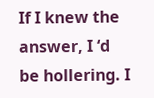If I knew the answer, I ‘d be hollering. I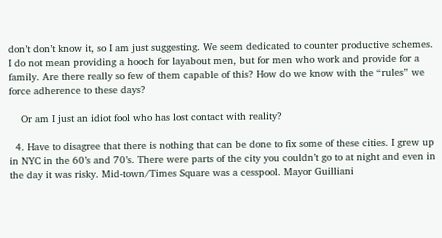don’t don’t know it, so I am just suggesting. We seem dedicated to counter productive schemes. I do not mean providing a hooch for layabout men, but for men who work and provide for a family. Are there really so few of them capable of this? How do we know with the “rules” we force adherence to these days?

    Or am I just an idiot fool who has lost contact with reality?

  4. Have to disagree that there is nothing that can be done to fix some of these cities. I grew up in NYC in the 60’s and 70’s. There were parts of the city you couldn’t go to at night and even in the day it was risky. Mid-town/Times Square was a cesspool. Mayor Guilliani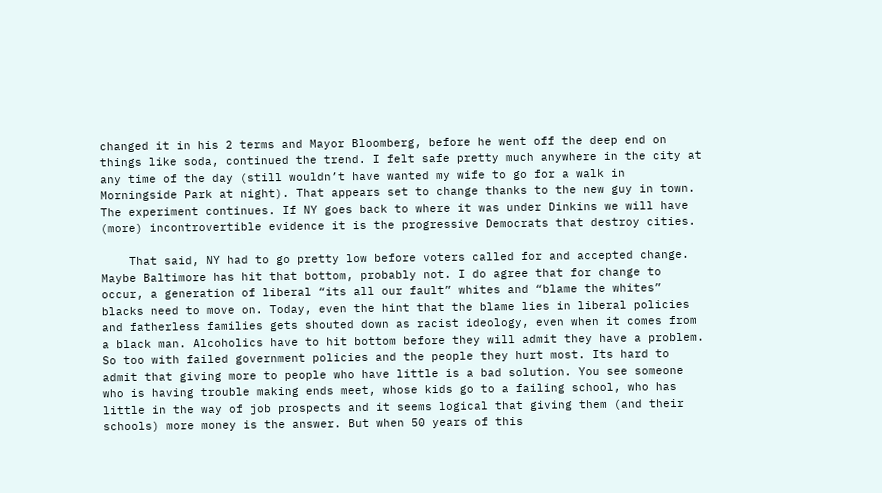changed it in his 2 terms and Mayor Bloomberg, before he went off the deep end on things like soda, continued the trend. I felt safe pretty much anywhere in the city at any time of the day (still wouldn’t have wanted my wife to go for a walk in Morningside Park at night). That appears set to change thanks to the new guy in town. The experiment continues. If NY goes back to where it was under Dinkins we will have (more) incontrovertible evidence it is the progressive Democrats that destroy cities.

    That said, NY had to go pretty low before voters called for and accepted change. Maybe Baltimore has hit that bottom, probably not. I do agree that for change to occur, a generation of liberal “its all our fault” whites and “blame the whites” blacks need to move on. Today, even the hint that the blame lies in liberal policies and fatherless families gets shouted down as racist ideology, even when it comes from a black man. Alcoholics have to hit bottom before they will admit they have a problem. So too with failed government policies and the people they hurt most. Its hard to admit that giving more to people who have little is a bad solution. You see someone who is having trouble making ends meet, whose kids go to a failing school, who has little in the way of job prospects and it seems logical that giving them (and their schools) more money is the answer. But when 50 years of this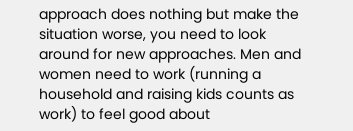approach does nothing but make the situation worse, you need to look around for new approaches. Men and women need to work (running a household and raising kids counts as work) to feel good about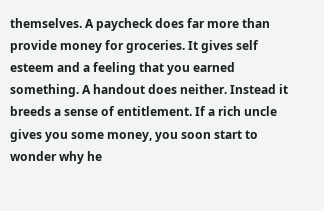themselves. A paycheck does far more than provide money for groceries. It gives self esteem and a feeling that you earned something. A handout does neither. Instead it breeds a sense of entitlement. If a rich uncle gives you some money, you soon start to wonder why he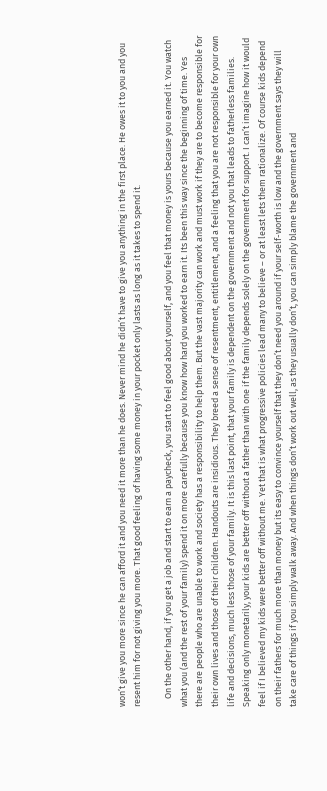won’t give you more since he can afford it and you need it more than he does. Never mind he didn’t have to give you anything in the first place. He owes it to you and you resent him for not giving you more. That good feeling of having some money in your pocket only lasts as long as it takes to spend it.

    On the other hand, if you get a job and start to earn a paycheck, you start to feel good about yourself, and you feel that money is yours because you earned it. You watch what you (and the rest of your family) spend it on more carefully because you know how hard you worked to earn it. Its been this way since the beginning of time. Yes there are people who are unable to work and society has a responsibility to help them. But the vast majority can work and must work if they are to become responsible for their own lives and those of their children. Handouts are insidious. They breed a sense of resentment, entitlement, and a feeling that you are not responsible for your own life and decisions, much less those of your family. It is this last point, that your family is dependent on the government and not you that leads to fatherless families. Speaking only monetarily, your kids are better off without a father than with one if the family depends solely on the government for support. I can’t imagine how it would feel if I believed my kids were better off without me. Yet that is what progressive policies lead many to believe – or at least lets them rationalize. Of course kids depend on their fathers for much more than money but its easy to convince yourself that they don’t need you around if your self-worth is low and the government says they will take care of things if you simply walk away. And when things don’t work out well, as they usually don’t, you can simply blame the government and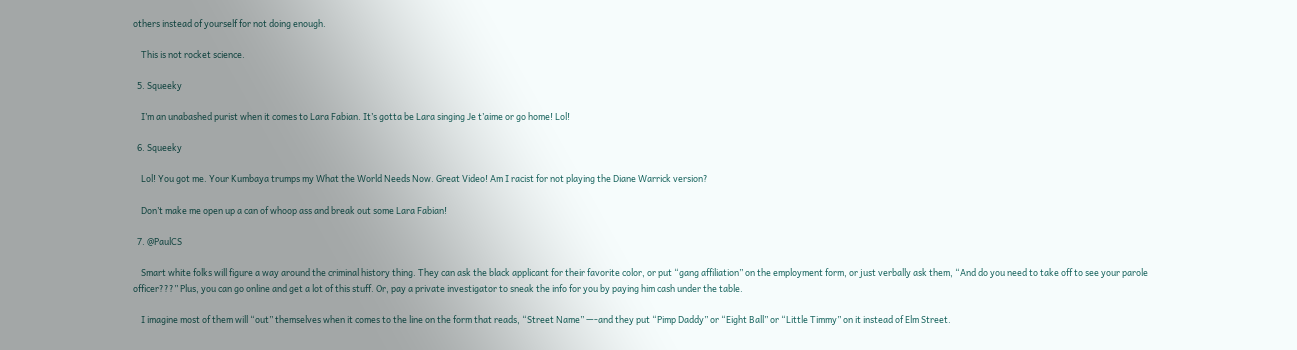others instead of yourself for not doing enough.

    This is not rocket science.

  5. Squeeky

    I’m an unabashed purist when it comes to Lara Fabian. It’s gotta be Lara singing Je t’aime or go home! Lol!

  6. Squeeky

    Lol! You got me. Your Kumbaya trumps my What the World Needs Now. Great Video! Am I racist for not playing the Diane Warrick version?

    Don’t make me open up a can of whoop ass and break out some Lara Fabian!

  7. @PaulCS

    Smart white folks will figure a way around the criminal history thing. They can ask the black applicant for their favorite color, or put “gang affiliation” on the employment form, or just verbally ask them, “And do you need to take off to see your parole officer???” Plus, you can go online and get a lot of this stuff. Or, pay a private investigator to sneak the info for you by paying him cash under the table.

    I imagine most of them will “out” themselves when it comes to the line on the form that reads, “Street Name” —-and they put “Pimp Daddy” or “Eight Ball” or “Little Timmy” on it instead of Elm Street.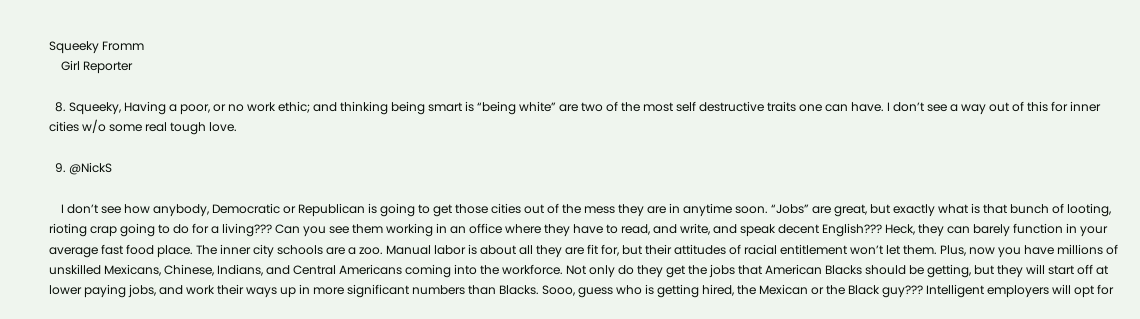Squeeky Fromm
    Girl Reporter

  8. Squeeky, Having a poor, or no work ethic; and thinking being smart is “being white” are two of the most self destructive traits one can have. I don’t see a way out of this for inner cities w/o some real tough love.

  9. @NickS

    I don’t see how anybody, Democratic or Republican is going to get those cities out of the mess they are in anytime soon. “Jobs” are great, but exactly what is that bunch of looting, rioting crap going to do for a living??? Can you see them working in an office where they have to read, and write, and speak decent English??? Heck, they can barely function in your average fast food place. The inner city schools are a zoo. Manual labor is about all they are fit for, but their attitudes of racial entitlement won’t let them. Plus, now you have millions of unskilled Mexicans, Chinese, Indians, and Central Americans coming into the workforce. Not only do they get the jobs that American Blacks should be getting, but they will start off at lower paying jobs, and work their ways up in more significant numbers than Blacks. Sooo, guess who is getting hired, the Mexican or the Black guy??? Intelligent employers will opt for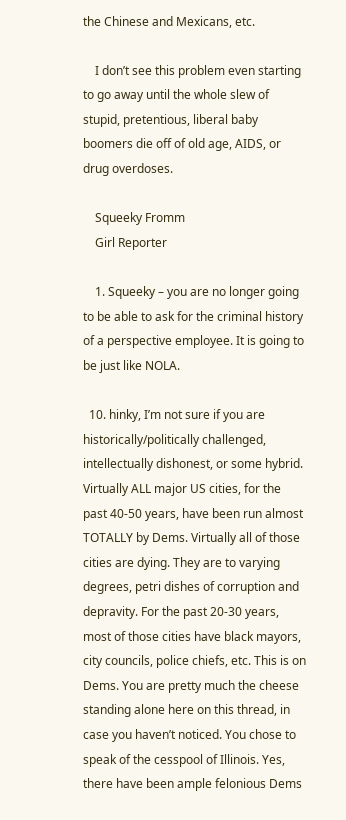the Chinese and Mexicans, etc.

    I don’t see this problem even starting to go away until the whole slew of stupid, pretentious, liberal baby boomers die off of old age, AIDS, or drug overdoses.

    Squeeky Fromm
    Girl Reporter

    1. Squeeky – you are no longer going to be able to ask for the criminal history of a perspective employee. It is going to be just like NOLA.

  10. hinky, I’m not sure if you are historically/politically challenged, intellectually dishonest, or some hybrid. Virtually ALL major US cities, for the past 40-50 years, have been run almost TOTALLY by Dems. Virtually all of those cities are dying. They are to varying degrees, petri dishes of corruption and depravity. For the past 20-30 years, most of those cities have black mayors, city councils, police chiefs, etc. This is on Dems. You are pretty much the cheese standing alone here on this thread, in case you haven’t noticed. You chose to speak of the cesspool of Illinois. Yes, there have been ample felonious Dems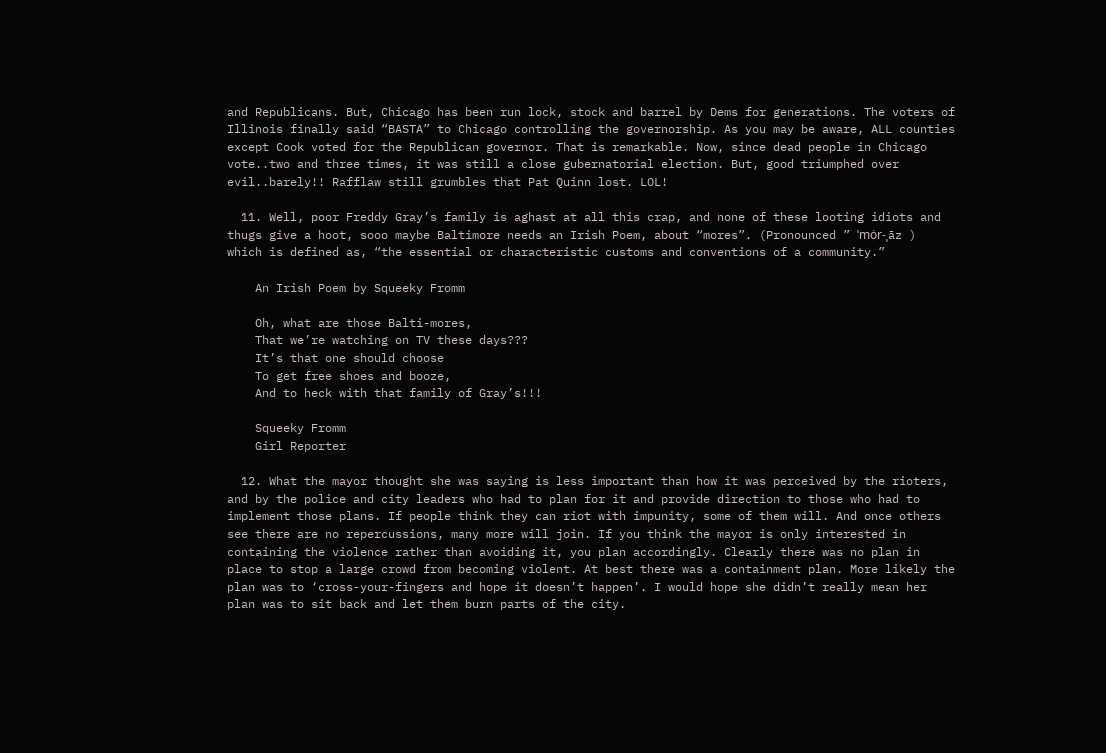and Republicans. But, Chicago has been run lock, stock and barrel by Dems for generations. The voters of Illinois finally said “BASTA” to Chicago controlling the governorship. As you may be aware, ALL counties except Cook voted for the Republican governor. That is remarkable. Now, since dead people in Chicago vote..two and three times, it was still a close gubernatorial election. But, good triumphed over evil..barely!! Rafflaw still grumbles that Pat Quinn lost. LOL!

  11. Well, poor Freddy Gray’s family is aghast at all this crap, and none of these looting idiots and thugs give a hoot, sooo maybe Baltimore needs an Irish Poem, about “mores”. (Pronounced ” ˈmȯr-ˌāz ) which is defined as, “the essential or characteristic customs and conventions of a community.”

    An Irish Poem by Squeeky Fromm

    Oh, what are those Balti-mores,
    That we’re watching on TV these days???
    It’s that one should choose
    To get free shoes and booze,
    And to heck with that family of Gray’s!!!

    Squeeky Fromm
    Girl Reporter

  12. What the mayor thought she was saying is less important than how it was perceived by the rioters, and by the police and city leaders who had to plan for it and provide direction to those who had to implement those plans. If people think they can riot with impunity, some of them will. And once others see there are no repercussions, many more will join. If you think the mayor is only interested in containing the violence rather than avoiding it, you plan accordingly. Clearly there was no plan in place to stop a large crowd from becoming violent. At best there was a containment plan. More likely the plan was to ‘cross-your-fingers and hope it doesn’t happen’. I would hope she didn’t really mean her plan was to sit back and let them burn parts of the city.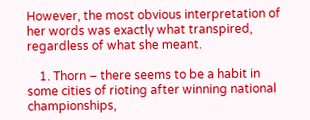However, the most obvious interpretation of her words was exactly what transpired, regardless of what she meant.

    1. Thorn – there seems to be a habit in some cities of rioting after winning national championships,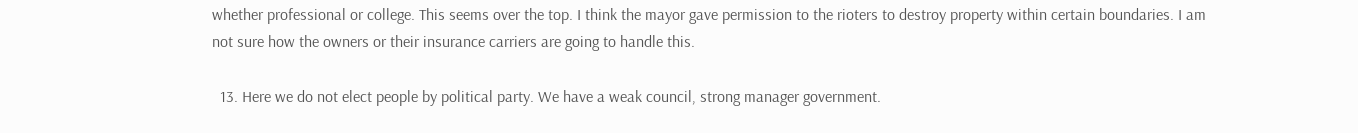whether professional or college. This seems over the top. I think the mayor gave permission to the rioters to destroy property within certain boundaries. I am not sure how the owners or their insurance carriers are going to handle this.

  13. Here we do not elect people by political party. We have a weak council, strong manager government.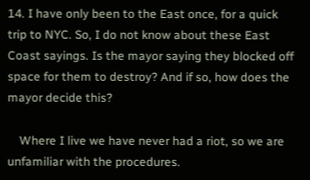14. I have only been to the East once, for a quick trip to NYC. So, I do not know about these East Coast sayings. Is the mayor saying they blocked off space for them to destroy? And if so, how does the mayor decide this?

    Where I live we have never had a riot, so we are unfamiliar with the procedures.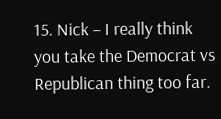15. Nick – I really think you take the Democrat vs Republican thing too far.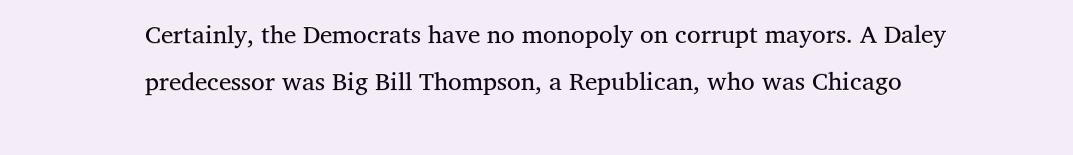Certainly, the Democrats have no monopoly on corrupt mayors. A Daley predecessor was Big Bill Thompson, a Republican, who was Chicago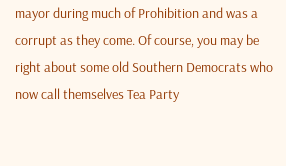mayor during much of Prohibition and was a corrupt as they come. Of course, you may be right about some old Southern Democrats who now call themselves Tea Party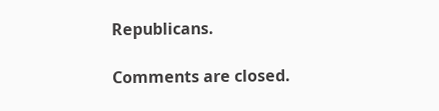Republicans.

Comments are closed.